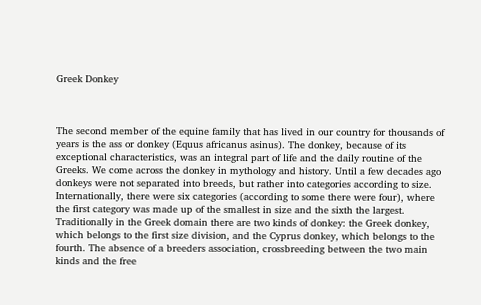Greek Donkey



The second member of the equine family that has lived in our country for thousands of years is the ass or donkey (Equus africanus asinus). The donkey, because of its exceptional characteristics, was an integral part of life and the daily routine of the Greeks. We come across the donkey in mythology and history. Until a few decades ago donkeys were not separated into breeds, but rather into categories according to size. Internationally, there were six categories (according to some there were four), where the first category was made up of the smallest in size and the sixth the largest. Traditionally in the Greek domain there are two kinds of donkey: the Greek donkey, which belongs to the first size division, and the Cyprus donkey, which belongs to the fourth. The absence of a breeders association, crossbreeding between the two main kinds and the free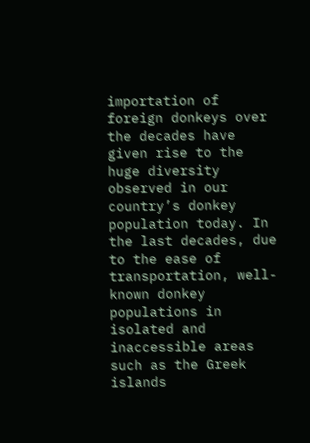importation of foreign donkeys over the decades have given rise to the huge diversity observed in our country’s donkey population today. In the last decades, due to the ease of transportation, well-known donkey populations in isolated and inaccessible areas such as the Greek islands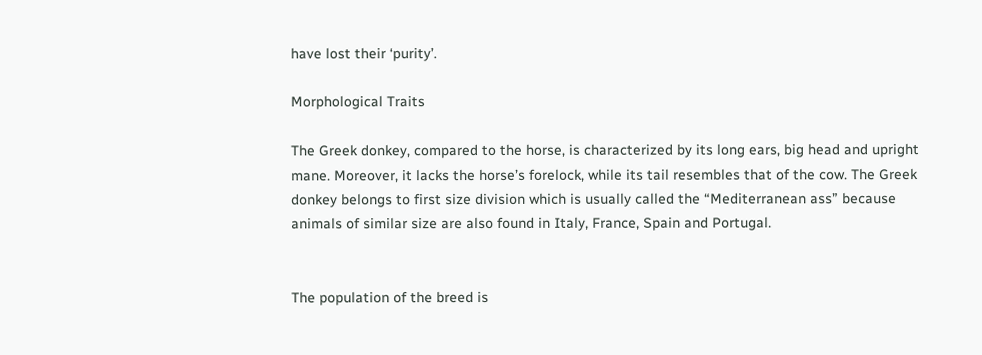have lost their ‘purity’.

Morphological Traits

The Greek donkey, compared to the horse, is characterized by its long ears, big head and upright mane. Moreover, it lacks the horse’s forelock, while its tail resembles that of the cow. The Greek donkey belongs to first size division which is usually called the “Mediterranean ass” because animals of similar size are also found in Italy, France, Spain and Portugal.


The population of the breed is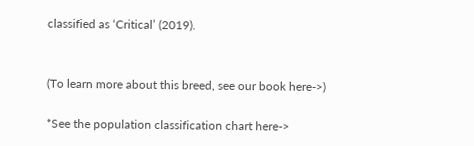classified as ‘Critical’ (2019).


(To learn more about this breed, see our book here->)

*See the population classification chart here->